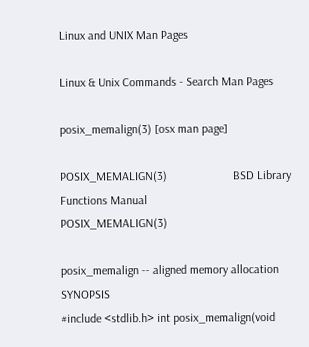Linux and UNIX Man Pages

Linux & Unix Commands - Search Man Pages

posix_memalign(3) [osx man page]

POSIX_MEMALIGN(3)                      BSD Library Functions Manual                      POSIX_MEMALIGN(3)

posix_memalign -- aligned memory allocation SYNOPSIS
#include <stdlib.h> int posix_memalign(void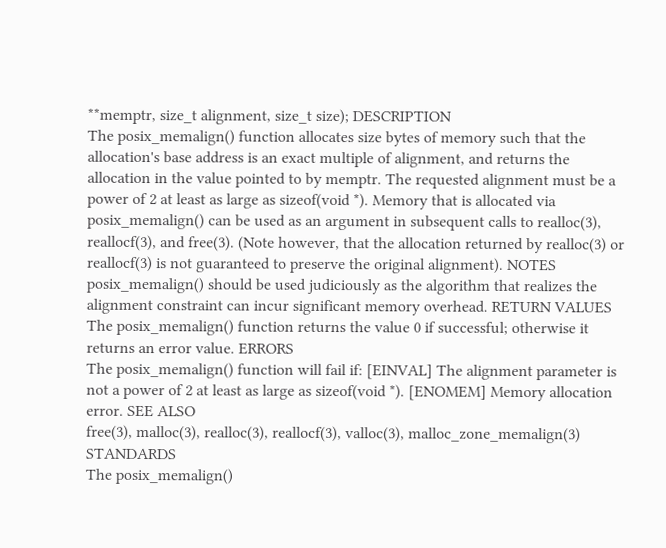**memptr, size_t alignment, size_t size); DESCRIPTION
The posix_memalign() function allocates size bytes of memory such that the allocation's base address is an exact multiple of alignment, and returns the allocation in the value pointed to by memptr. The requested alignment must be a power of 2 at least as large as sizeof(void *). Memory that is allocated via posix_memalign() can be used as an argument in subsequent calls to realloc(3), reallocf(3), and free(3). (Note however, that the allocation returned by realloc(3) or reallocf(3) is not guaranteed to preserve the original alignment). NOTES
posix_memalign() should be used judiciously as the algorithm that realizes the alignment constraint can incur significant memory overhead. RETURN VALUES
The posix_memalign() function returns the value 0 if successful; otherwise it returns an error value. ERRORS
The posix_memalign() function will fail if: [EINVAL] The alignment parameter is not a power of 2 at least as large as sizeof(void *). [ENOMEM] Memory allocation error. SEE ALSO
free(3), malloc(3), realloc(3), reallocf(3), valloc(3), malloc_zone_memalign(3) STANDARDS
The posix_memalign()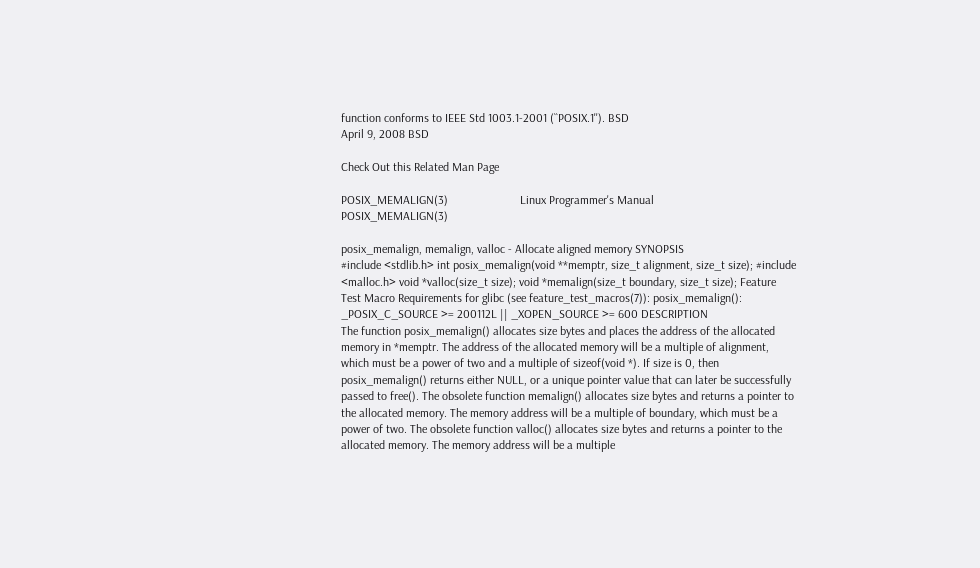function conforms to IEEE Std 1003.1-2001 (``POSIX.1''). BSD
April 9, 2008 BSD

Check Out this Related Man Page

POSIX_MEMALIGN(3)                        Linux Programmer's Manual                       POSIX_MEMALIGN(3)

posix_memalign, memalign, valloc - Allocate aligned memory SYNOPSIS
#include <stdlib.h> int posix_memalign(void **memptr, size_t alignment, size_t size); #include <malloc.h> void *valloc(size_t size); void *memalign(size_t boundary, size_t size); Feature Test Macro Requirements for glibc (see feature_test_macros(7)): posix_memalign(): _POSIX_C_SOURCE >= 200112L || _XOPEN_SOURCE >= 600 DESCRIPTION
The function posix_memalign() allocates size bytes and places the address of the allocated memory in *memptr. The address of the allocated memory will be a multiple of alignment, which must be a power of two and a multiple of sizeof(void *). If size is 0, then posix_memalign() returns either NULL, or a unique pointer value that can later be successfully passed to free(). The obsolete function memalign() allocates size bytes and returns a pointer to the allocated memory. The memory address will be a multiple of boundary, which must be a power of two. The obsolete function valloc() allocates size bytes and returns a pointer to the allocated memory. The memory address will be a multiple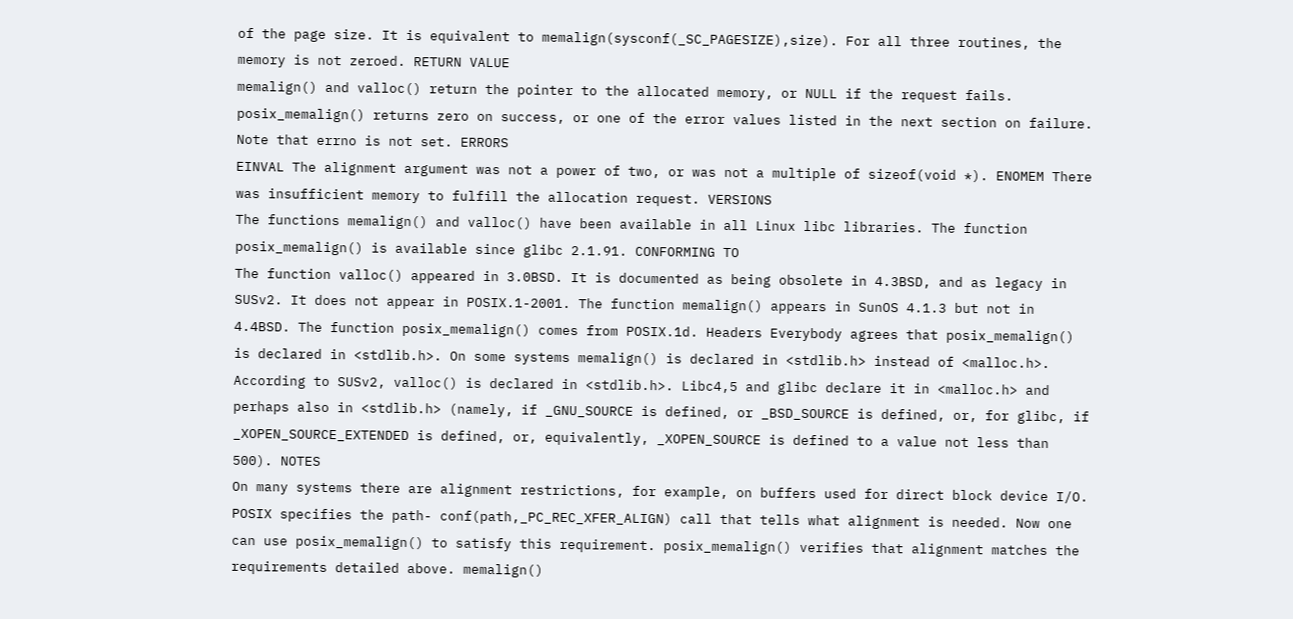of the page size. It is equivalent to memalign(sysconf(_SC_PAGESIZE),size). For all three routines, the memory is not zeroed. RETURN VALUE
memalign() and valloc() return the pointer to the allocated memory, or NULL if the request fails. posix_memalign() returns zero on success, or one of the error values listed in the next section on failure. Note that errno is not set. ERRORS
EINVAL The alignment argument was not a power of two, or was not a multiple of sizeof(void *). ENOMEM There was insufficient memory to fulfill the allocation request. VERSIONS
The functions memalign() and valloc() have been available in all Linux libc libraries. The function posix_memalign() is available since glibc 2.1.91. CONFORMING TO
The function valloc() appeared in 3.0BSD. It is documented as being obsolete in 4.3BSD, and as legacy in SUSv2. It does not appear in POSIX.1-2001. The function memalign() appears in SunOS 4.1.3 but not in 4.4BSD. The function posix_memalign() comes from POSIX.1d. Headers Everybody agrees that posix_memalign() is declared in <stdlib.h>. On some systems memalign() is declared in <stdlib.h> instead of <malloc.h>. According to SUSv2, valloc() is declared in <stdlib.h>. Libc4,5 and glibc declare it in <malloc.h> and perhaps also in <stdlib.h> (namely, if _GNU_SOURCE is defined, or _BSD_SOURCE is defined, or, for glibc, if _XOPEN_SOURCE_EXTENDED is defined, or, equivalently, _XOPEN_SOURCE is defined to a value not less than 500). NOTES
On many systems there are alignment restrictions, for example, on buffers used for direct block device I/O. POSIX specifies the path- conf(path,_PC_REC_XFER_ALIGN) call that tells what alignment is needed. Now one can use posix_memalign() to satisfy this requirement. posix_memalign() verifies that alignment matches the requirements detailed above. memalign()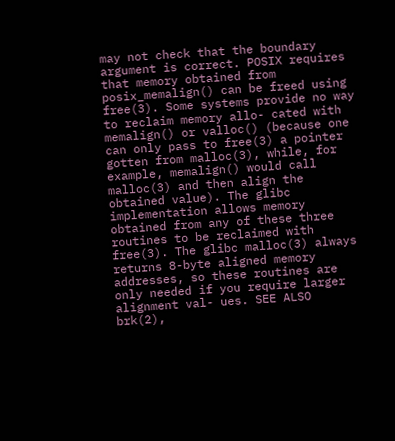may not check that the boundary argument is correct. POSIX requires that memory obtained from posix_memalign() can be freed using free(3). Some systems provide no way to reclaim memory allo- cated with memalign() or valloc() (because one can only pass to free(3) a pointer gotten from malloc(3), while, for example, memalign() would call malloc(3) and then align the obtained value). The glibc implementation allows memory obtained from any of these three routines to be reclaimed with free(3). The glibc malloc(3) always returns 8-byte aligned memory addresses, so these routines are only needed if you require larger alignment val- ues. SEE ALSO
brk(2),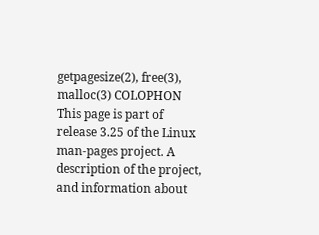getpagesize(2), free(3), malloc(3) COLOPHON
This page is part of release 3.25 of the Linux man-pages project. A description of the project, and information about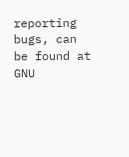reporting bugs, can be found at GNU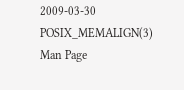2009-03-30 POSIX_MEMALIGN(3)
Man Page